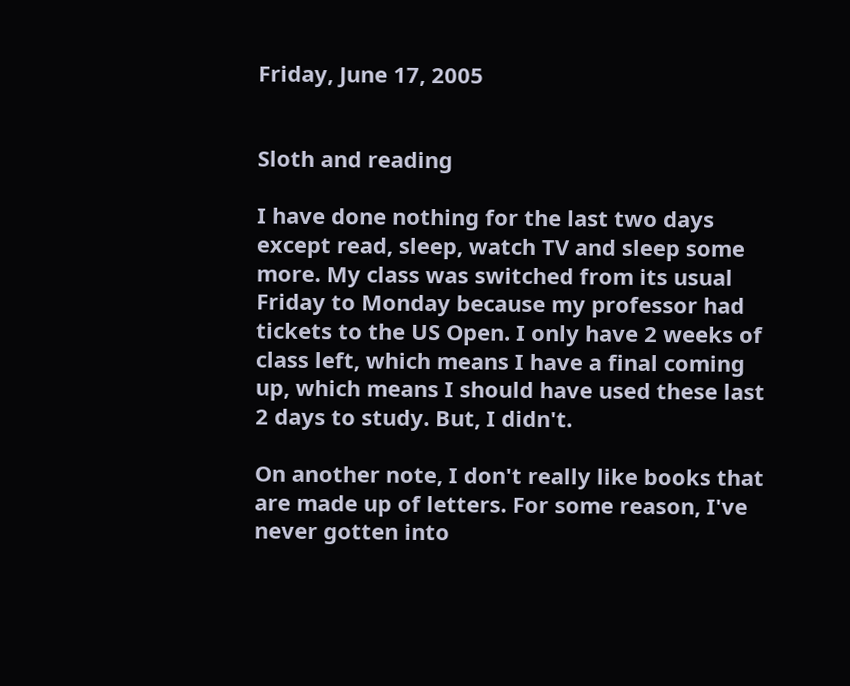Friday, June 17, 2005


Sloth and reading

I have done nothing for the last two days except read, sleep, watch TV and sleep some more. My class was switched from its usual Friday to Monday because my professor had tickets to the US Open. I only have 2 weeks of class left, which means I have a final coming up, which means I should have used these last 2 days to study. But, I didn't.

On another note, I don't really like books that are made up of letters. For some reason, I've never gotten into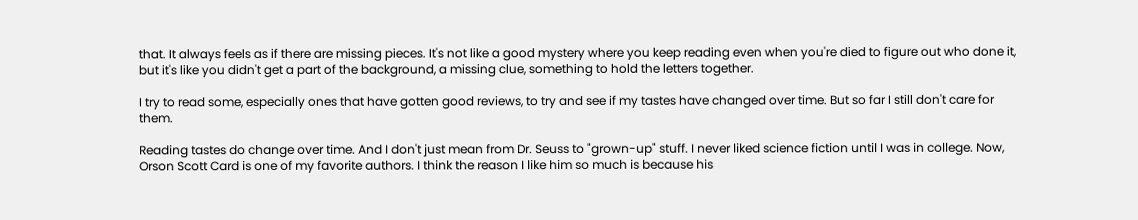that. It always feels as if there are missing pieces. It's not like a good mystery where you keep reading even when you're died to figure out who done it, but it's like you didn't get a part of the background, a missing clue, something to hold the letters together.

I try to read some, especially ones that have gotten good reviews, to try and see if my tastes have changed over time. But so far I still don't care for them.

Reading tastes do change over time. And I don't just mean from Dr. Seuss to "grown-up" stuff. I never liked science fiction until I was in college. Now, Orson Scott Card is one of my favorite authors. I think the reason I like him so much is because his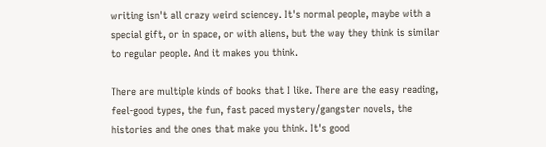writing isn't all crazy weird sciencey. It's normal people, maybe with a special gift, or in space, or with aliens, but the way they think is similar to regular people. And it makes you think.

There are multiple kinds of books that I like. There are the easy reading, feel-good types, the fun, fast paced mystery/gangster novels, the histories and the ones that make you think. It's good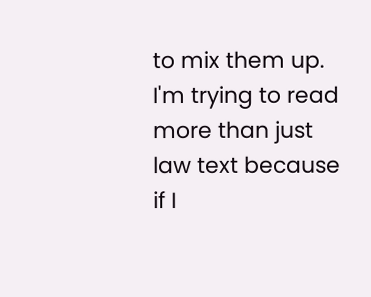to mix them up. I'm trying to read more than just law text because if I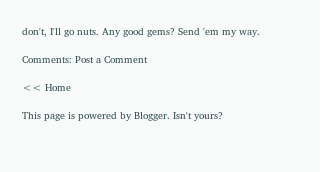don't, I'll go nuts. Any good gems? Send 'em my way.

Comments: Post a Comment

<< Home

This page is powered by Blogger. Isn't yours?